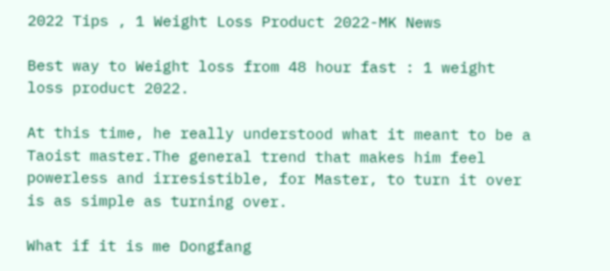2022 Tips , 1 Weight Loss Product 2022-MK News

Best way to Weight loss from 48 hour fast : 1 weight loss product 2022.

At this time, he really understood what it meant to be a Taoist master.The general trend that makes him feel powerless and irresistible, for Master, to turn it over is as simple as turning over.

What if it is me Dongfang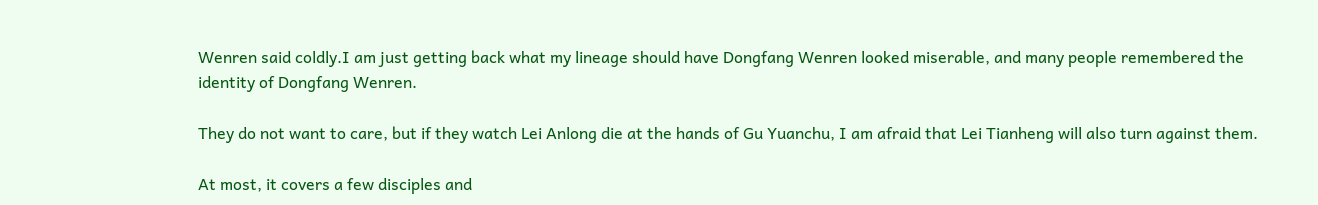Wenren said coldly.I am just getting back what my lineage should have Dongfang Wenren looked miserable, and many people remembered the identity of Dongfang Wenren.

They do not want to care, but if they watch Lei Anlong die at the hands of Gu Yuanchu, I am afraid that Lei Tianheng will also turn against them.

At most, it covers a few disciples and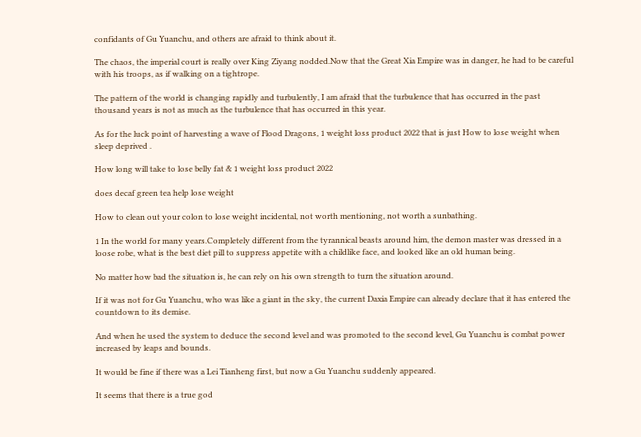confidants of Gu Yuanchu, and others are afraid to think about it.

The chaos, the imperial court is really over King Ziyang nodded.Now that the Great Xia Empire was in danger, he had to be careful with his troops, as if walking on a tightrope.

The pattern of the world is changing rapidly and turbulently, I am afraid that the turbulence that has occurred in the past thousand years is not as much as the turbulence that has occurred in this year.

As for the luck point of harvesting a wave of Flood Dragons, 1 weight loss product 2022 that is just How to lose weight when sleep deprived .

How long will take to lose belly fat & 1 weight loss product 2022

does decaf green tea help lose weight

How to clean out your colon to lose weight incidental, not worth mentioning, not worth a sunbathing.

1 In the world for many years.Completely different from the tyrannical beasts around him, the demon master was dressed in a loose robe, what is the best diet pill to suppress appetite with a childlike face, and looked like an old human being.

No matter how bad the situation is, he can rely on his own strength to turn the situation around.

If it was not for Gu Yuanchu, who was like a giant in the sky, the current Daxia Empire can already declare that it has entered the countdown to its demise.

And when he used the system to deduce the second level and was promoted to the second level, Gu Yuanchu is combat power increased by leaps and bounds.

It would be fine if there was a Lei Tianheng first, but now a Gu Yuanchu suddenly appeared.

It seems that there is a true god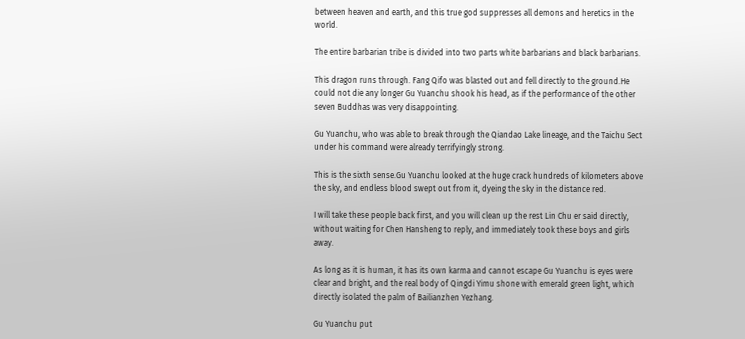between heaven and earth, and this true god suppresses all demons and heretics in the world.

The entire barbarian tribe is divided into two parts white barbarians and black barbarians.

This dragon runs through. Fang Qifo was blasted out and fell directly to the ground.He could not die any longer Gu Yuanchu shook his head, as if the performance of the other seven Buddhas was very disappointing.

Gu Yuanchu, who was able to break through the Qiandao Lake lineage, and the Taichu Sect under his command were already terrifyingly strong.

This is the sixth sense.Gu Yuanchu looked at the huge crack hundreds of kilometers above the sky, and endless blood swept out from it, dyeing the sky in the distance red.

I will take these people back first, and you will clean up the rest Lin Chu er said directly, without waiting for Chen Hansheng to reply, and immediately took these boys and girls away.

As long as it is human, it has its own karma and cannot escape Gu Yuanchu is eyes were clear and bright, and the real body of Qingdi Yimu shone with emerald green light, which directly isolated the palm of Bailianzhen Yezhang.

Gu Yuanchu put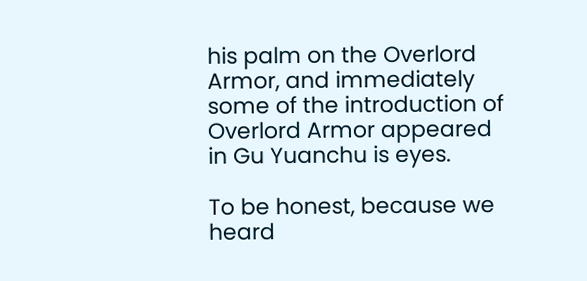his palm on the Overlord Armor, and immediately some of the introduction of Overlord Armor appeared in Gu Yuanchu is eyes.

To be honest, because we heard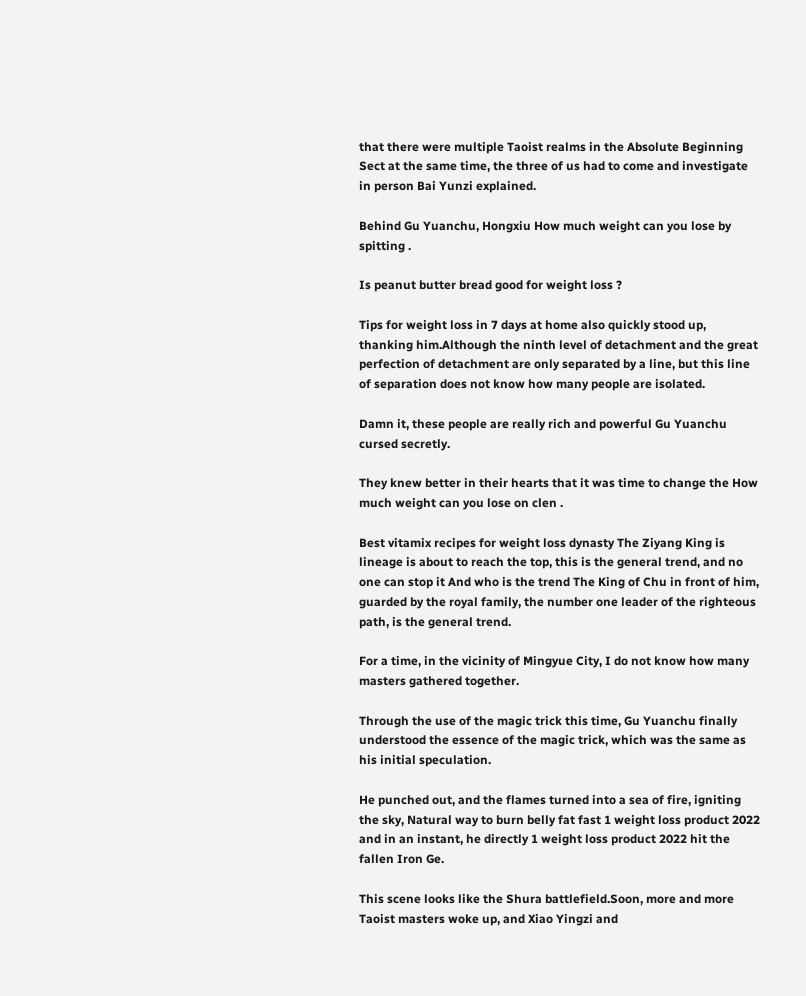that there were multiple Taoist realms in the Absolute Beginning Sect at the same time, the three of us had to come and investigate in person Bai Yunzi explained.

Behind Gu Yuanchu, Hongxiu How much weight can you lose by spitting .

Is peanut butter bread good for weight loss ?

Tips for weight loss in 7 days at home also quickly stood up, thanking him.Although the ninth level of detachment and the great perfection of detachment are only separated by a line, but this line of separation does not know how many people are isolated.

Damn it, these people are really rich and powerful Gu Yuanchu cursed secretly.

They knew better in their hearts that it was time to change the How much weight can you lose on clen .

Best vitamix recipes for weight loss dynasty The Ziyang King is lineage is about to reach the top, this is the general trend, and no one can stop it And who is the trend The King of Chu in front of him, guarded by the royal family, the number one leader of the righteous path, is the general trend.

For a time, in the vicinity of Mingyue City, I do not know how many masters gathered together.

Through the use of the magic trick this time, Gu Yuanchu finally understood the essence of the magic trick, which was the same as his initial speculation.

He punched out, and the flames turned into a sea of fire, igniting the sky, Natural way to burn belly fat fast 1 weight loss product 2022 and in an instant, he directly 1 weight loss product 2022 hit the fallen Iron Ge.

This scene looks like the Shura battlefield.Soon, more and more Taoist masters woke up, and Xiao Yingzi and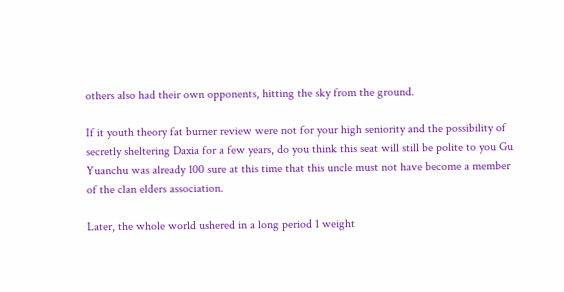others also had their own opponents, hitting the sky from the ground.

If it youth theory fat burner review were not for your high seniority and the possibility of secretly sheltering Daxia for a few years, do you think this seat will still be polite to you Gu Yuanchu was already 100 sure at this time that this uncle must not have become a member of the clan elders association.

Later, the whole world ushered in a long period 1 weight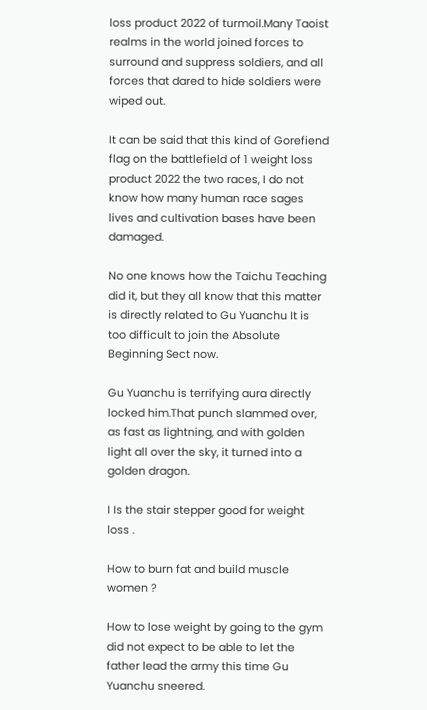loss product 2022 of turmoil.Many Taoist realms in the world joined forces to surround and suppress soldiers, and all forces that dared to hide soldiers were wiped out.

It can be said that this kind of Gorefiend flag on the battlefield of 1 weight loss product 2022 the two races, I do not know how many human race sages lives and cultivation bases have been damaged.

No one knows how the Taichu Teaching did it, but they all know that this matter is directly related to Gu Yuanchu It is too difficult to join the Absolute Beginning Sect now.

Gu Yuanchu is terrifying aura directly locked him.That punch slammed over, as fast as lightning, and with golden light all over the sky, it turned into a golden dragon.

I Is the stair stepper good for weight loss .

How to burn fat and build muscle women ?

How to lose weight by going to the gym did not expect to be able to let the father lead the army this time Gu Yuanchu sneered.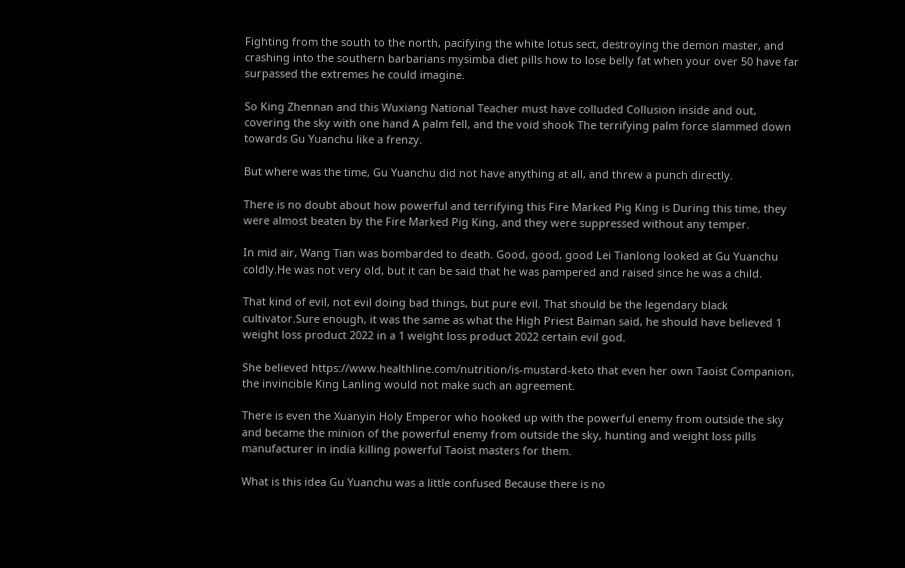Fighting from the south to the north, pacifying the white lotus sect, destroying the demon master, and crashing into the southern barbarians mysimba diet pills how to lose belly fat when your over 50 have far surpassed the extremes he could imagine.

So King Zhennan and this Wuxiang National Teacher must have colluded Collusion inside and out, covering the sky with one hand A palm fell, and the void shook The terrifying palm force slammed down towards Gu Yuanchu like a frenzy.

But where was the time, Gu Yuanchu did not have anything at all, and threw a punch directly.

There is no doubt about how powerful and terrifying this Fire Marked Pig King is During this time, they were almost beaten by the Fire Marked Pig King, and they were suppressed without any temper.

In mid air, Wang Tian was bombarded to death. Good, good, good Lei Tianlong looked at Gu Yuanchu coldly.He was not very old, but it can be said that he was pampered and raised since he was a child.

That kind of evil, not evil doing bad things, but pure evil. That should be the legendary black cultivator.Sure enough, it was the same as what the High Priest Baiman said, he should have believed 1 weight loss product 2022 in a 1 weight loss product 2022 certain evil god.

She believed https://www.healthline.com/nutrition/is-mustard-keto that even her own Taoist Companion, the invincible King Lanling would not make such an agreement.

There is even the Xuanyin Holy Emperor who hooked up with the powerful enemy from outside the sky and became the minion of the powerful enemy from outside the sky, hunting and weight loss pills manufacturer in india killing powerful Taoist masters for them.

What is this idea Gu Yuanchu was a little confused Because there is no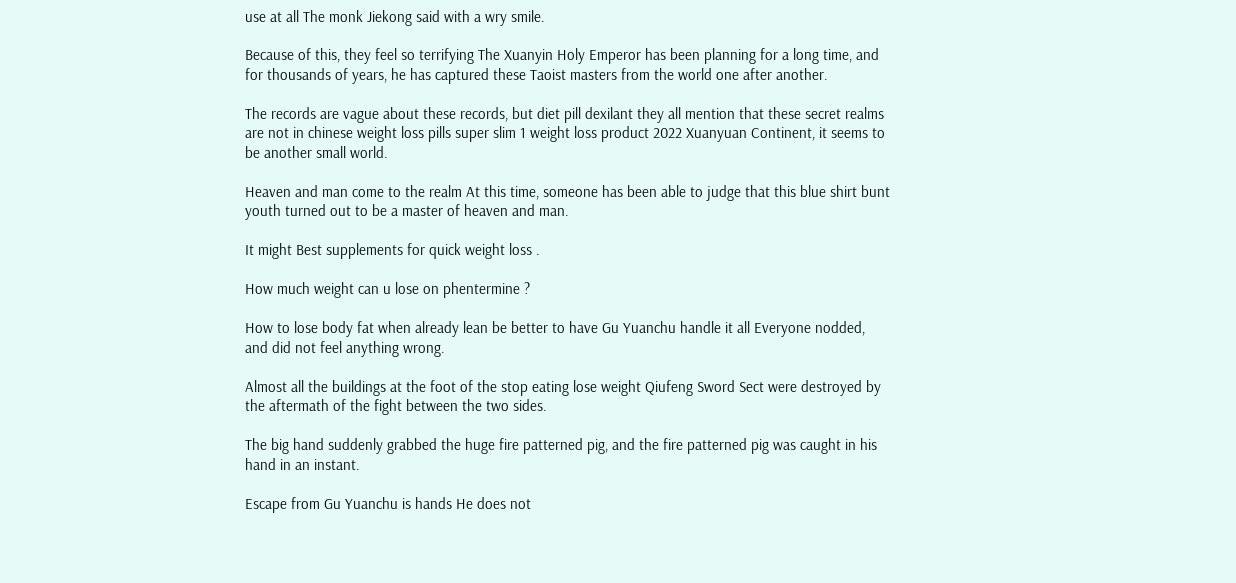use at all The monk Jiekong said with a wry smile.

Because of this, they feel so terrifying The Xuanyin Holy Emperor has been planning for a long time, and for thousands of years, he has captured these Taoist masters from the world one after another.

The records are vague about these records, but diet pill dexilant they all mention that these secret realms are not in chinese weight loss pills super slim 1 weight loss product 2022 Xuanyuan Continent, it seems to be another small world.

Heaven and man come to the realm At this time, someone has been able to judge that this blue shirt bunt youth turned out to be a master of heaven and man.

It might Best supplements for quick weight loss .

How much weight can u lose on phentermine ?

How to lose body fat when already lean be better to have Gu Yuanchu handle it all Everyone nodded, and did not feel anything wrong.

Almost all the buildings at the foot of the stop eating lose weight Qiufeng Sword Sect were destroyed by the aftermath of the fight between the two sides.

The big hand suddenly grabbed the huge fire patterned pig, and the fire patterned pig was caught in his hand in an instant.

Escape from Gu Yuanchu is hands He does not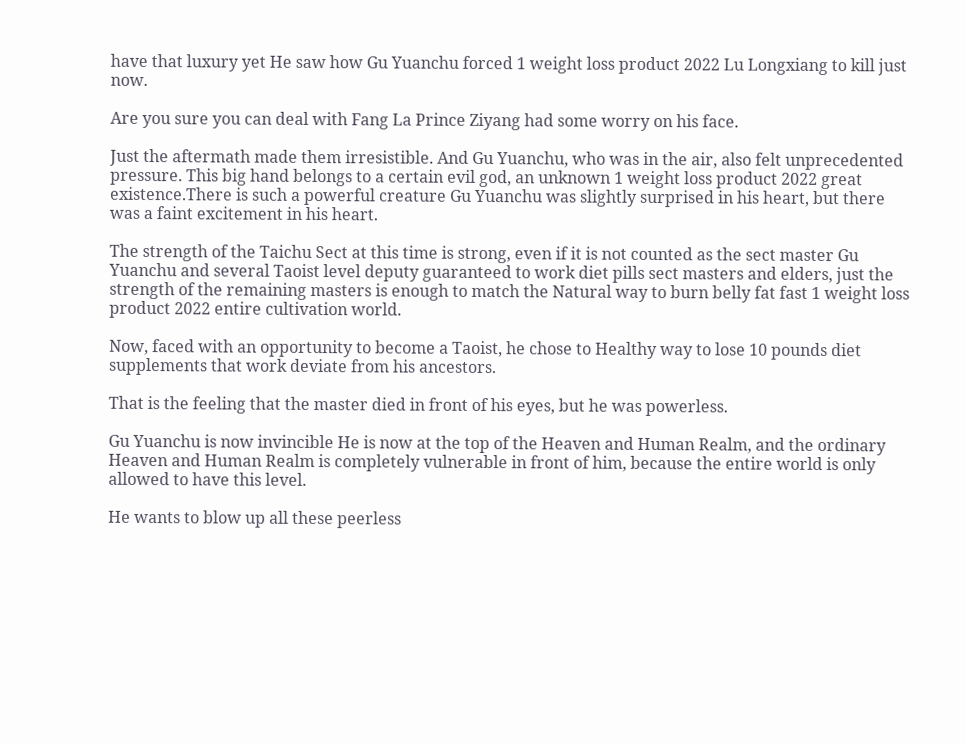have that luxury yet He saw how Gu Yuanchu forced 1 weight loss product 2022 Lu Longxiang to kill just now.

Are you sure you can deal with Fang La Prince Ziyang had some worry on his face.

Just the aftermath made them irresistible. And Gu Yuanchu, who was in the air, also felt unprecedented pressure. This big hand belongs to a certain evil god, an unknown 1 weight loss product 2022 great existence.There is such a powerful creature Gu Yuanchu was slightly surprised in his heart, but there was a faint excitement in his heart.

The strength of the Taichu Sect at this time is strong, even if it is not counted as the sect master Gu Yuanchu and several Taoist level deputy guaranteed to work diet pills sect masters and elders, just the strength of the remaining masters is enough to match the Natural way to burn belly fat fast 1 weight loss product 2022 entire cultivation world.

Now, faced with an opportunity to become a Taoist, he chose to Healthy way to lose 10 pounds diet supplements that work deviate from his ancestors.

That is the feeling that the master died in front of his eyes, but he was powerless.

Gu Yuanchu is now invincible He is now at the top of the Heaven and Human Realm, and the ordinary Heaven and Human Realm is completely vulnerable in front of him, because the entire world is only allowed to have this level.

He wants to blow up all these peerless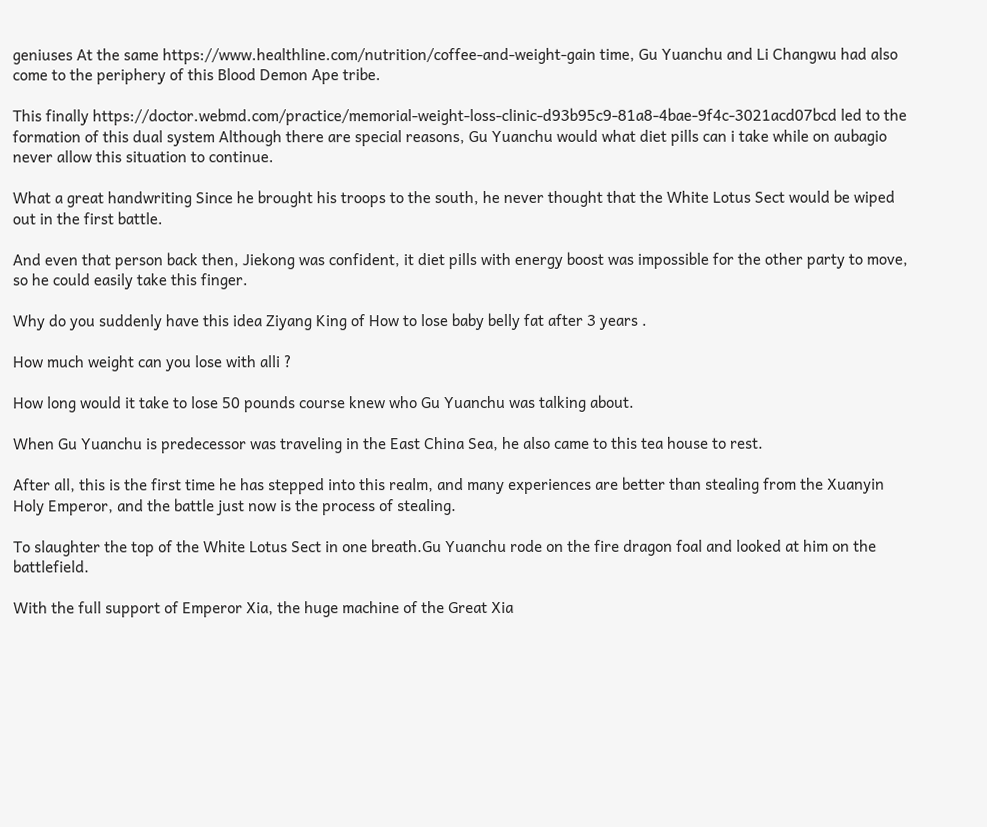geniuses At the same https://www.healthline.com/nutrition/coffee-and-weight-gain time, Gu Yuanchu and Li Changwu had also come to the periphery of this Blood Demon Ape tribe.

This finally https://doctor.webmd.com/practice/memorial-weight-loss-clinic-d93b95c9-81a8-4bae-9f4c-3021acd07bcd led to the formation of this dual system Although there are special reasons, Gu Yuanchu would what diet pills can i take while on aubagio never allow this situation to continue.

What a great handwriting Since he brought his troops to the south, he never thought that the White Lotus Sect would be wiped out in the first battle.

And even that person back then, Jiekong was confident, it diet pills with energy boost was impossible for the other party to move, so he could easily take this finger.

Why do you suddenly have this idea Ziyang King of How to lose baby belly fat after 3 years .

How much weight can you lose with alli ?

How long would it take to lose 50 pounds course knew who Gu Yuanchu was talking about.

When Gu Yuanchu is predecessor was traveling in the East China Sea, he also came to this tea house to rest.

After all, this is the first time he has stepped into this realm, and many experiences are better than stealing from the Xuanyin Holy Emperor, and the battle just now is the process of stealing.

To slaughter the top of the White Lotus Sect in one breath.Gu Yuanchu rode on the fire dragon foal and looked at him on the battlefield.

With the full support of Emperor Xia, the huge machine of the Great Xia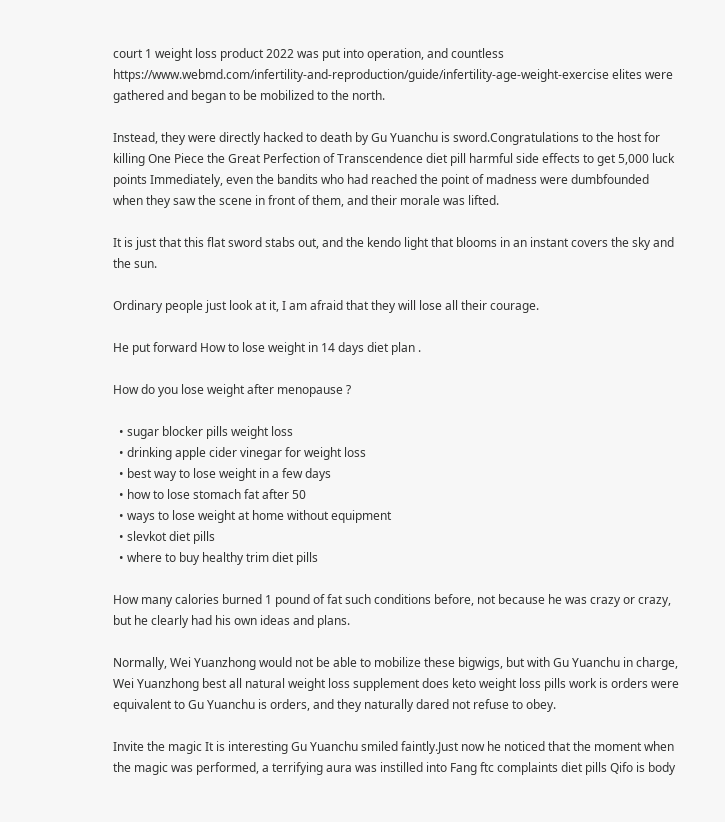court 1 weight loss product 2022 was put into operation, and countless https://www.webmd.com/infertility-and-reproduction/guide/infertility-age-weight-exercise elites were gathered and began to be mobilized to the north.

Instead, they were directly hacked to death by Gu Yuanchu is sword.Congratulations to the host for killing One Piece the Great Perfection of Transcendence diet pill harmful side effects to get 5,000 luck points Immediately, even the bandits who had reached the point of madness were dumbfounded when they saw the scene in front of them, and their morale was lifted.

It is just that this flat sword stabs out, and the kendo light that blooms in an instant covers the sky and the sun.

Ordinary people just look at it, I am afraid that they will lose all their courage.

He put forward How to lose weight in 14 days diet plan .

How do you lose weight after menopause ?

  • sugar blocker pills weight loss
  • drinking apple cider vinegar for weight loss
  • best way to lose weight in a few days
  • how to lose stomach fat after 50
  • ways to lose weight at home without equipment
  • slevkot diet pills
  • where to buy healthy trim diet pills

How many calories burned 1 pound of fat such conditions before, not because he was crazy or crazy, but he clearly had his own ideas and plans.

Normally, Wei Yuanzhong would not be able to mobilize these bigwigs, but with Gu Yuanchu in charge, Wei Yuanzhong best all natural weight loss supplement does keto weight loss pills work is orders were equivalent to Gu Yuanchu is orders, and they naturally dared not refuse to obey.

Invite the magic It is interesting Gu Yuanchu smiled faintly.Just now he noticed that the moment when the magic was performed, a terrifying aura was instilled into Fang ftc complaints diet pills Qifo is body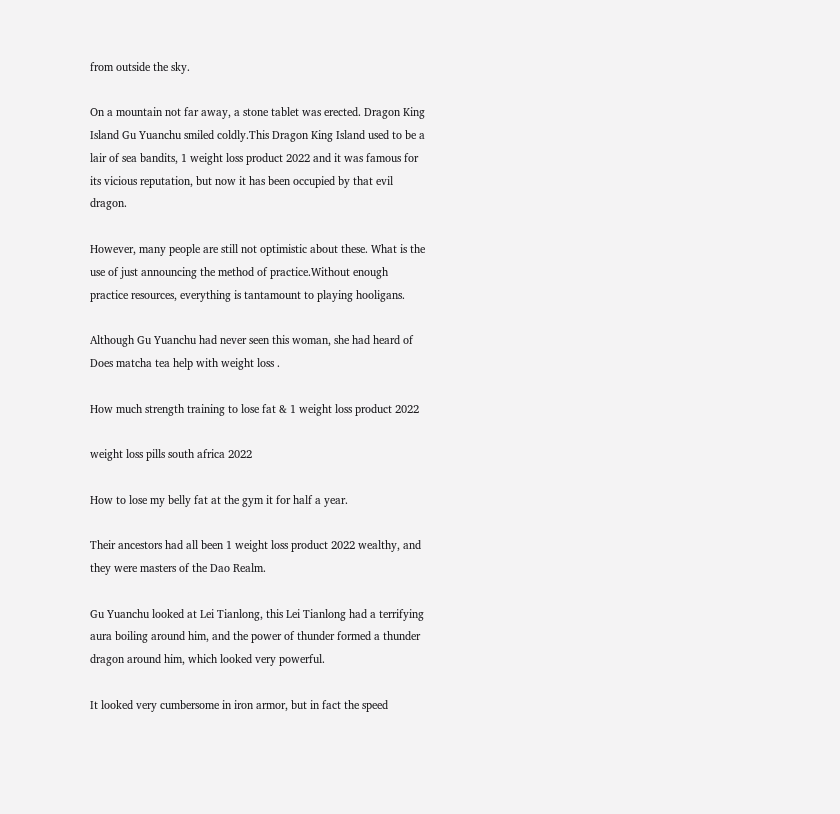from outside the sky.

On a mountain not far away, a stone tablet was erected. Dragon King Island Gu Yuanchu smiled coldly.This Dragon King Island used to be a lair of sea bandits, 1 weight loss product 2022 and it was famous for its vicious reputation, but now it has been occupied by that evil dragon.

However, many people are still not optimistic about these. What is the use of just announcing the method of practice.Without enough practice resources, everything is tantamount to playing hooligans.

Although Gu Yuanchu had never seen this woman, she had heard of Does matcha tea help with weight loss .

How much strength training to lose fat & 1 weight loss product 2022

weight loss pills south africa 2022

How to lose my belly fat at the gym it for half a year.

Their ancestors had all been 1 weight loss product 2022 wealthy, and they were masters of the Dao Realm.

Gu Yuanchu looked at Lei Tianlong, this Lei Tianlong had a terrifying aura boiling around him, and the power of thunder formed a thunder dragon around him, which looked very powerful.

It looked very cumbersome in iron armor, but in fact the speed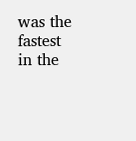was the fastest in the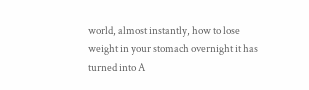world, almost instantly, how to lose weight in your stomach overnight it has turned into A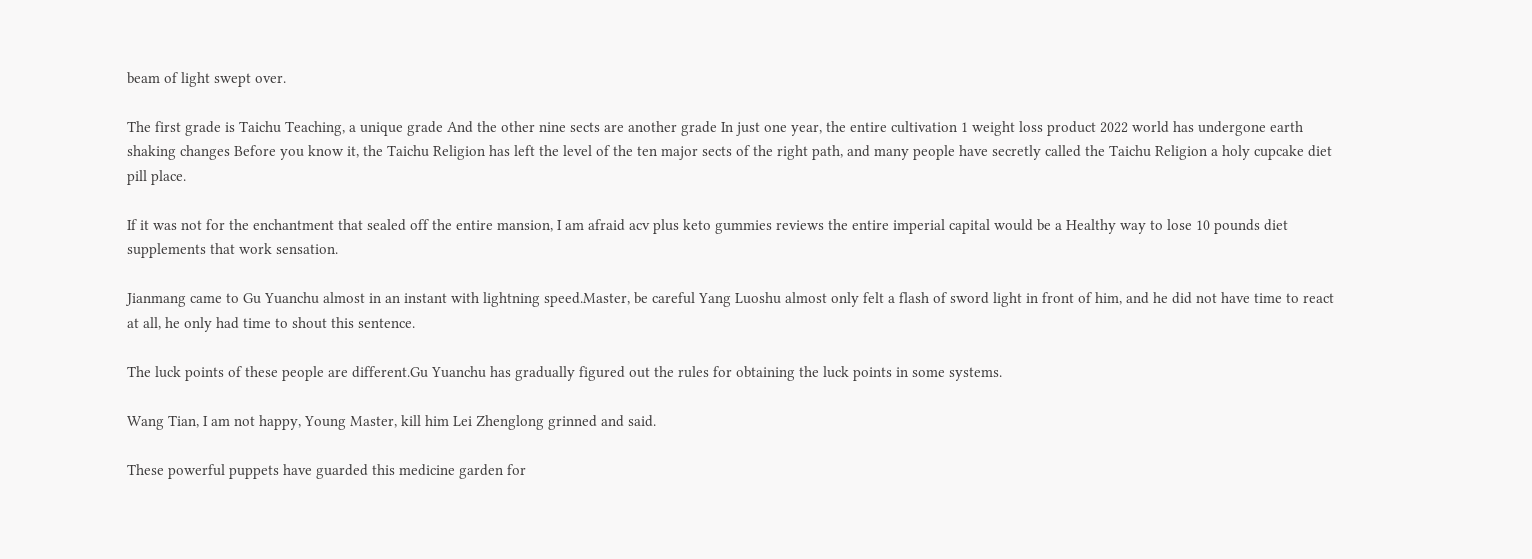beam of light swept over.

The first grade is Taichu Teaching, a unique grade And the other nine sects are another grade In just one year, the entire cultivation 1 weight loss product 2022 world has undergone earth shaking changes Before you know it, the Taichu Religion has left the level of the ten major sects of the right path, and many people have secretly called the Taichu Religion a holy cupcake diet pill place.

If it was not for the enchantment that sealed off the entire mansion, I am afraid acv plus keto gummies reviews the entire imperial capital would be a Healthy way to lose 10 pounds diet supplements that work sensation.

Jianmang came to Gu Yuanchu almost in an instant with lightning speed.Master, be careful Yang Luoshu almost only felt a flash of sword light in front of him, and he did not have time to react at all, he only had time to shout this sentence.

The luck points of these people are different.Gu Yuanchu has gradually figured out the rules for obtaining the luck points in some systems.

Wang Tian, I am not happy, Young Master, kill him Lei Zhenglong grinned and said.

These powerful puppets have guarded this medicine garden for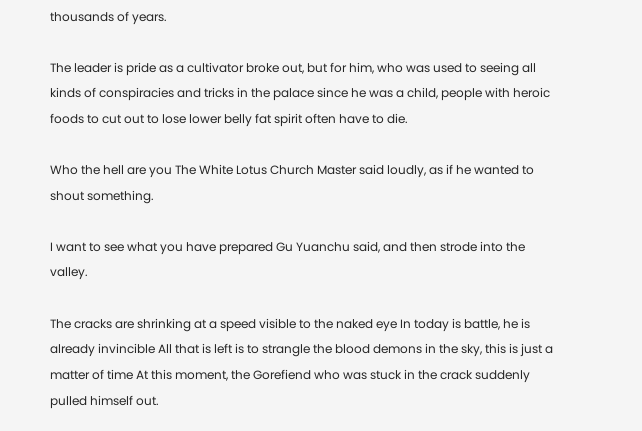thousands of years.

The leader is pride as a cultivator broke out, but for him, who was used to seeing all kinds of conspiracies and tricks in the palace since he was a child, people with heroic foods to cut out to lose lower belly fat spirit often have to die.

Who the hell are you The White Lotus Church Master said loudly, as if he wanted to shout something.

I want to see what you have prepared Gu Yuanchu said, and then strode into the valley.

The cracks are shrinking at a speed visible to the naked eye In today is battle, he is already invincible All that is left is to strangle the blood demons in the sky, this is just a matter of time At this moment, the Gorefiend who was stuck in the crack suddenly pulled himself out.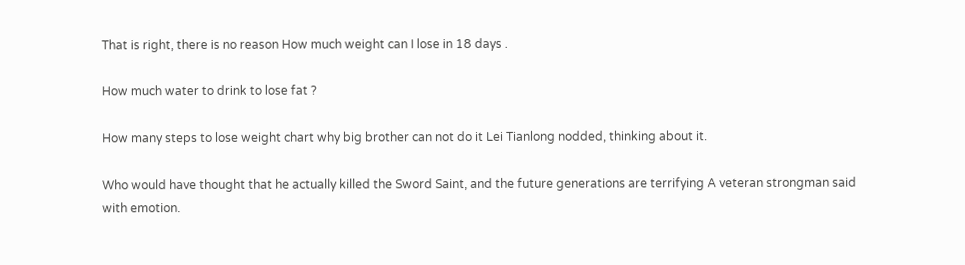That is right, there is no reason How much weight can I lose in 18 days .

How much water to drink to lose fat ?

How many steps to lose weight chart why big brother can not do it Lei Tianlong nodded, thinking about it.

Who would have thought that he actually killed the Sword Saint, and the future generations are terrifying A veteran strongman said with emotion.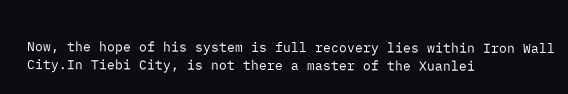Now, the hope of his system is full recovery lies within Iron Wall City.In Tiebi City, is not there a master of the Xuanlei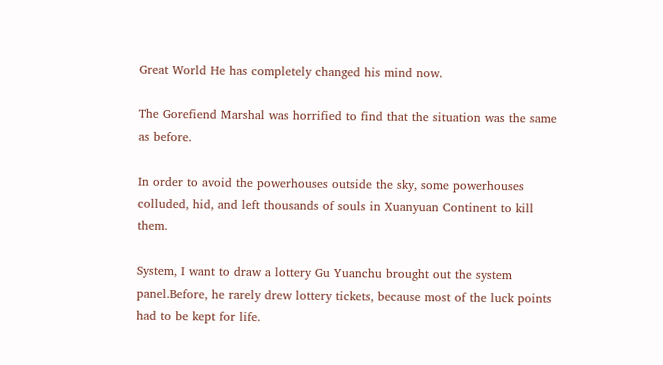Great World He has completely changed his mind now.

The Gorefiend Marshal was horrified to find that the situation was the same as before.

In order to avoid the powerhouses outside the sky, some powerhouses colluded, hid, and left thousands of souls in Xuanyuan Continent to kill them.

System, I want to draw a lottery Gu Yuanchu brought out the system panel.Before, he rarely drew lottery tickets, because most of the luck points had to be kept for life.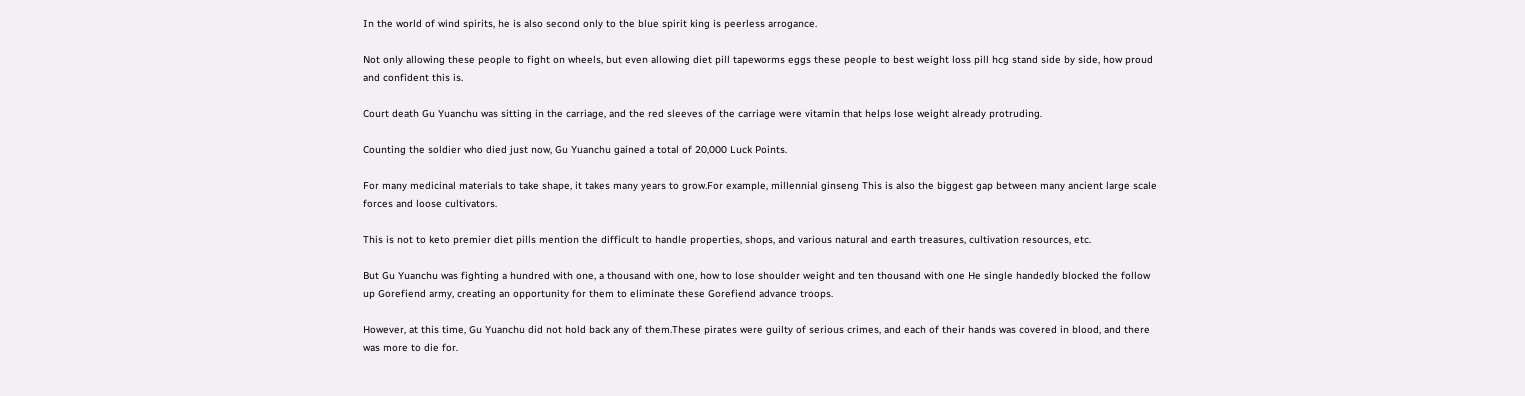In the world of wind spirits, he is also second only to the blue spirit king is peerless arrogance.

Not only allowing these people to fight on wheels, but even allowing diet pill tapeworms eggs these people to best weight loss pill hcg stand side by side, how proud and confident this is.

Court death Gu Yuanchu was sitting in the carriage, and the red sleeves of the carriage were vitamin that helps lose weight already protruding.

Counting the soldier who died just now, Gu Yuanchu gained a total of 20,000 Luck Points.

For many medicinal materials to take shape, it takes many years to grow.For example, millennial ginseng This is also the biggest gap between many ancient large scale forces and loose cultivators.

This is not to keto premier diet pills mention the difficult to handle properties, shops, and various natural and earth treasures, cultivation resources, etc.

But Gu Yuanchu was fighting a hundred with one, a thousand with one, how to lose shoulder weight and ten thousand with one He single handedly blocked the follow up Gorefiend army, creating an opportunity for them to eliminate these Gorefiend advance troops.

However, at this time, Gu Yuanchu did not hold back any of them.These pirates were guilty of serious crimes, and each of their hands was covered in blood, and there was more to die for.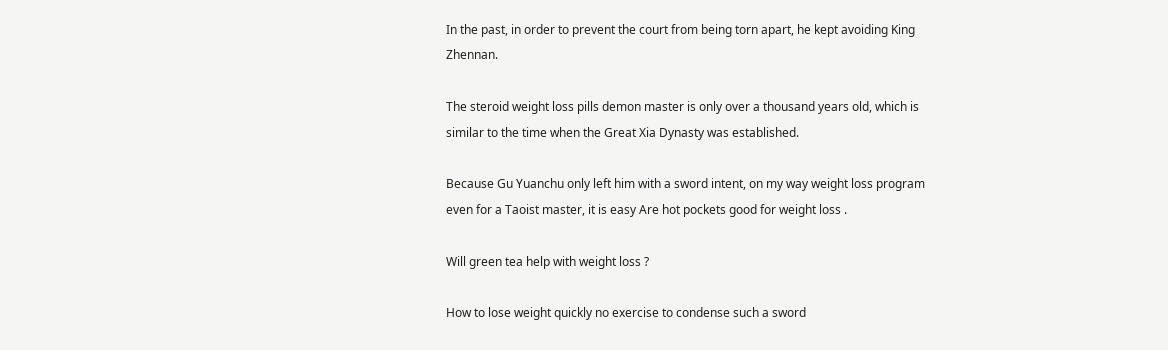In the past, in order to prevent the court from being torn apart, he kept avoiding King Zhennan.

The steroid weight loss pills demon master is only over a thousand years old, which is similar to the time when the Great Xia Dynasty was established.

Because Gu Yuanchu only left him with a sword intent, on my way weight loss program even for a Taoist master, it is easy Are hot pockets good for weight loss .

Will green tea help with weight loss ?

How to lose weight quickly no exercise to condense such a sword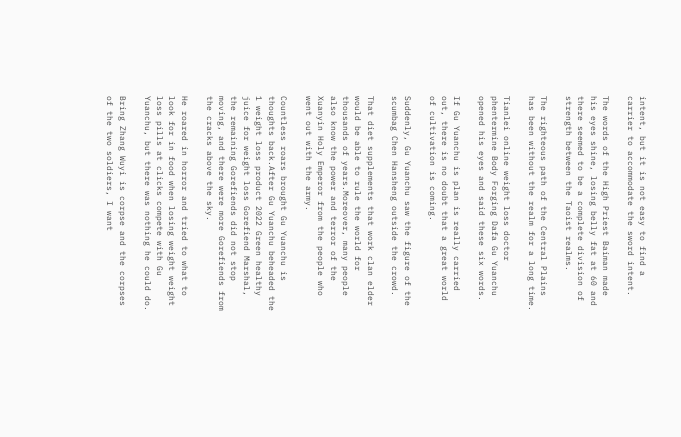intent, but it is not easy to find a carrier to accommodate the sword intent.

The words of the High Priest Baiman made his eyes shine, losing belly fat at 60 and there seemed to be a complete division of strength between the Taoist realms.

The righteous path of the Central Plains has been without the realm for a long time.

Tianlei online weight loss doctor phentermine Body Forging Dafa Gu Yuanchu opened his eyes and said these six words.

If Gu Yuanchu is plan is really carried out, there is no doubt that a great world of cultivation is coming.

Suddenly, Gu Yuanchu saw the figure of the scumbag Chen Hansheng outside the crowd.

That diet supplements that work clan elder would be able to rule the world for thousands of years.Moreover, many people also know the power and terror of the Xuanyin Holy Emperor from the people who went out with the army.

Countless roars brought Gu Yuanchu is thoughts back.After Gu Yuanchu beheaded the 1 weight loss product 2022 Green healthy juice for weight loss Gorefiend Marshal, the remaining Gorefiends did not stop moving, and there were more Gorefiends from the cracks above the sky.

He roared in horror and tried to what to look for in food when losing weight weight loss pills at clicks compete with Gu Yuanchu, but there was nothing he could do.

Bring Zhang Wuyi is corpse and the corpses of the two soldiers, I want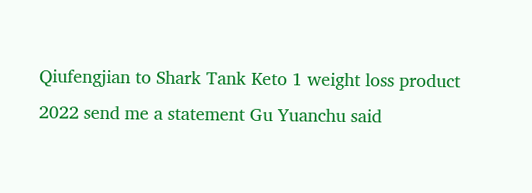Qiufengjian to Shark Tank Keto 1 weight loss product 2022 send me a statement Gu Yuanchu said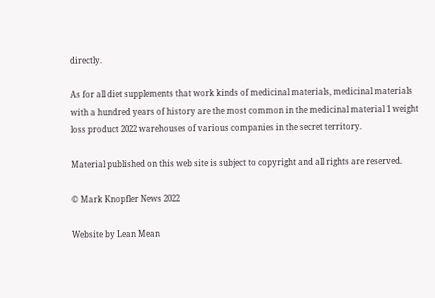directly.

As for all diet supplements that work kinds of medicinal materials, medicinal materials with a hundred years of history are the most common in the medicinal material 1 weight loss product 2022 warehouses of various companies in the secret territory.

Material published on this web site is subject to copyright and all rights are reserved.

© Mark Knopfler News 2022

Website by Lean Mean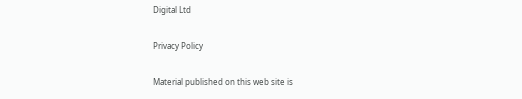Digital Ltd

Privacy Policy

Material published on this web site is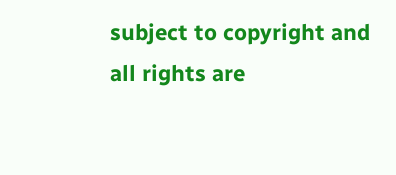subject to copyright and all rights are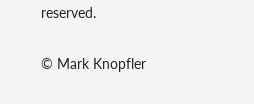reserved.

© Mark Knopfler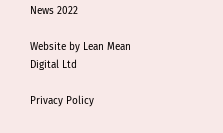News 2022

Website by Lean Mean Digital Ltd

Privacy Policy